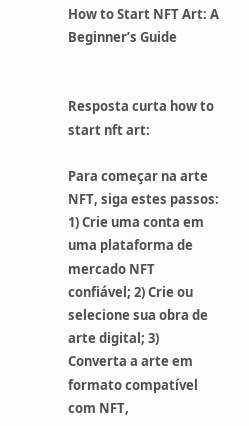How to Start NFT Art: A Beginner’s Guide


Resposta curta how to start nft art:

Para começar na arte NFT, siga estes passos: 1) Crie uma conta em uma plataforma de mercado NFT confiável; 2) Crie ou selecione sua obra de arte digital; 3) Converta a arte em formato compatível com NFT,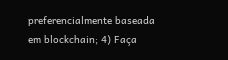preferencialmente baseada em blockchain; 4) Faça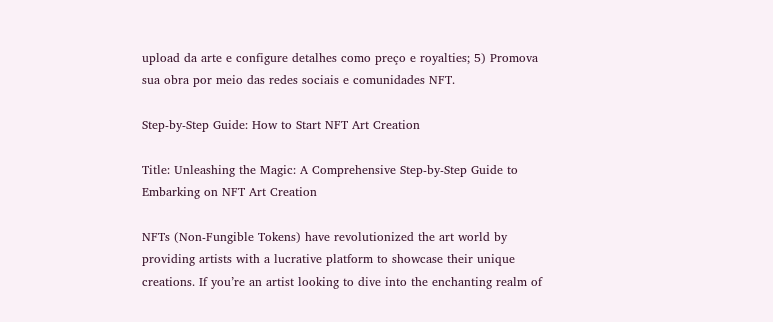upload da arte e configure detalhes como preço e royalties; 5) Promova sua obra por meio das redes sociais e comunidades NFT.

Step-by-Step Guide: How to Start NFT Art Creation

Title: Unleashing the Magic: A Comprehensive Step-by-Step Guide to Embarking on NFT Art Creation

NFTs (Non-Fungible Tokens) have revolutionized the art world by providing artists with a lucrative platform to showcase their unique creations. If you’re an artist looking to dive into the enchanting realm of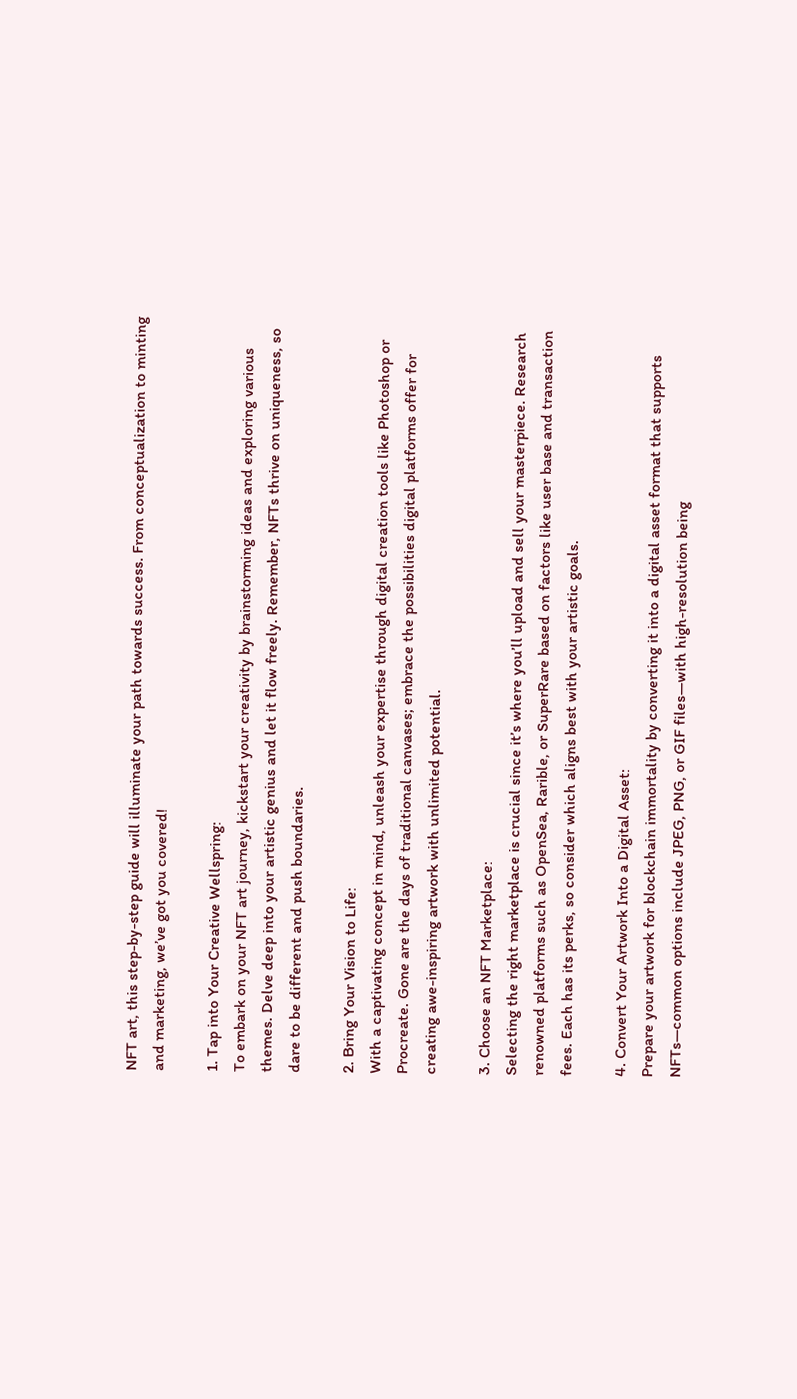NFT art, this step-by-step guide will illuminate your path towards success. From conceptualization to minting and marketing, we’ve got you covered!

1. Tap into Your Creative Wellspring:
To embark on your NFT art journey, kickstart your creativity by brainstorming ideas and exploring various themes. Delve deep into your artistic genius and let it flow freely. Remember, NFTs thrive on uniqueness, so dare to be different and push boundaries.

2. Bring Your Vision to Life:
With a captivating concept in mind, unleash your expertise through digital creation tools like Photoshop or Procreate. Gone are the days of traditional canvases; embrace the possibilities digital platforms offer for creating awe-inspiring artwork with unlimited potential.

3. Choose an NFT Marketplace:
Selecting the right marketplace is crucial since it’s where you’ll upload and sell your masterpiece. Research renowned platforms such as OpenSea, Rarible, or SuperRare based on factors like user base and transaction fees. Each has its perks, so consider which aligns best with your artistic goals.

4. Convert Your Artwork Into a Digital Asset:
Prepare your artwork for blockchain immortality by converting it into a digital asset format that supports NFTs—common options include JPEG, PNG, or GIF files—with high-resolution being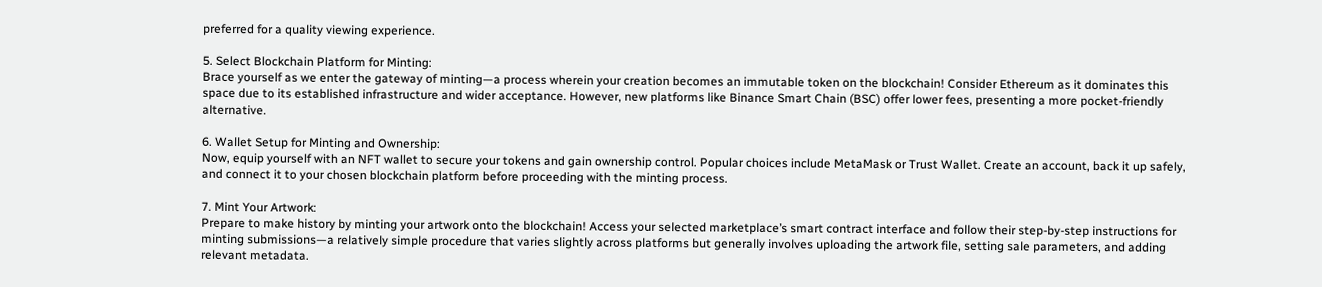preferred for a quality viewing experience.

5. Select Blockchain Platform for Minting:
Brace yourself as we enter the gateway of minting—a process wherein your creation becomes an immutable token on the blockchain! Consider Ethereum as it dominates this space due to its established infrastructure and wider acceptance. However, new platforms like Binance Smart Chain (BSC) offer lower fees, presenting a more pocket-friendly alternative.

6. Wallet Setup for Minting and Ownership:
Now, equip yourself with an NFT wallet to secure your tokens and gain ownership control. Popular choices include MetaMask or Trust Wallet. Create an account, back it up safely, and connect it to your chosen blockchain platform before proceeding with the minting process.

7. Mint Your Artwork:
Prepare to make history by minting your artwork onto the blockchain! Access your selected marketplace’s smart contract interface and follow their step-by-step instructions for minting submissions—a relatively simple procedure that varies slightly across platforms but generally involves uploading the artwork file, setting sale parameters, and adding relevant metadata.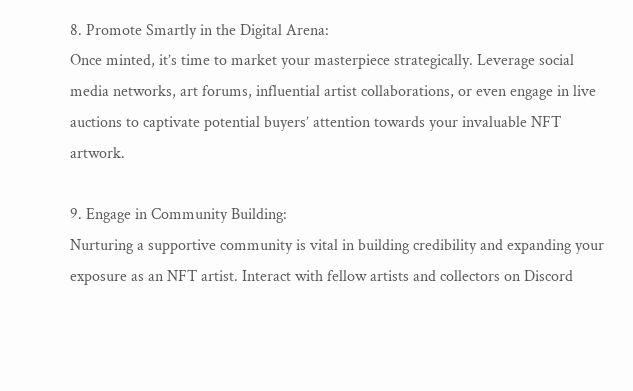8. Promote Smartly in the Digital Arena:
Once minted, it’s time to market your masterpiece strategically. Leverage social media networks, art forums, influential artist collaborations, or even engage in live auctions to captivate potential buyers’ attention towards your invaluable NFT artwork.

9. Engage in Community Building:
Nurturing a supportive community is vital in building credibility and expanding your exposure as an NFT artist. Interact with fellow artists and collectors on Discord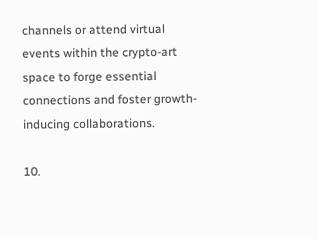channels or attend virtual events within the crypto-art space to forge essential connections and foster growth-inducing collaborations.

10.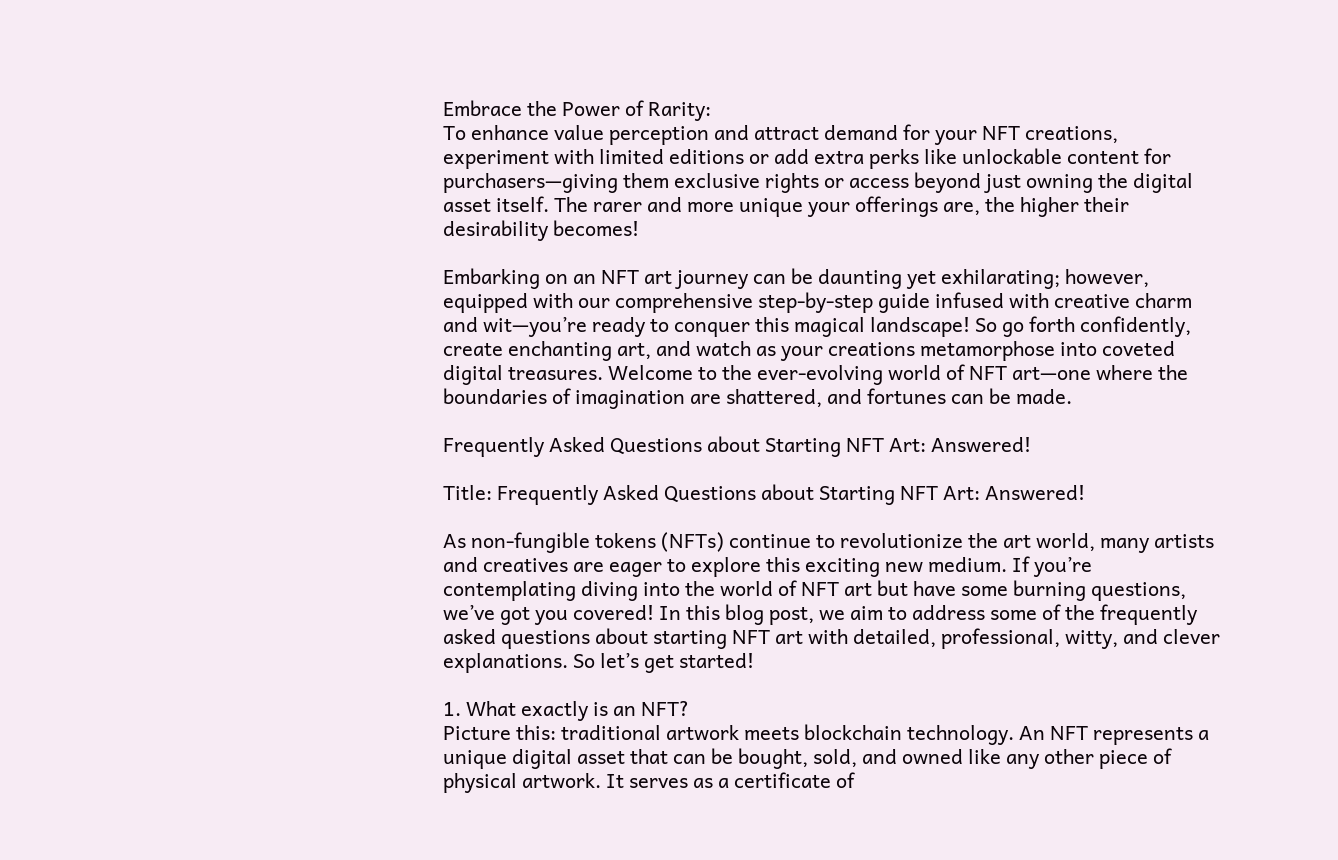Embrace the Power of Rarity:
To enhance value perception and attract demand for your NFT creations, experiment with limited editions or add extra perks like unlockable content for purchasers—giving them exclusive rights or access beyond just owning the digital asset itself. The rarer and more unique your offerings are, the higher their desirability becomes!

Embarking on an NFT art journey can be daunting yet exhilarating; however, equipped with our comprehensive step-by-step guide infused with creative charm and wit—you’re ready to conquer this magical landscape! So go forth confidently, create enchanting art, and watch as your creations metamorphose into coveted digital treasures. Welcome to the ever-evolving world of NFT art—one where the boundaries of imagination are shattered, and fortunes can be made.

Frequently Asked Questions about Starting NFT Art: Answered!

Title: Frequently Asked Questions about Starting NFT Art: Answered!

As non-fungible tokens (NFTs) continue to revolutionize the art world, many artists and creatives are eager to explore this exciting new medium. If you’re contemplating diving into the world of NFT art but have some burning questions, we’ve got you covered! In this blog post, we aim to address some of the frequently asked questions about starting NFT art with detailed, professional, witty, and clever explanations. So let’s get started!

1. What exactly is an NFT?
Picture this: traditional artwork meets blockchain technology. An NFT represents a unique digital asset that can be bought, sold, and owned like any other piece of physical artwork. It serves as a certificate of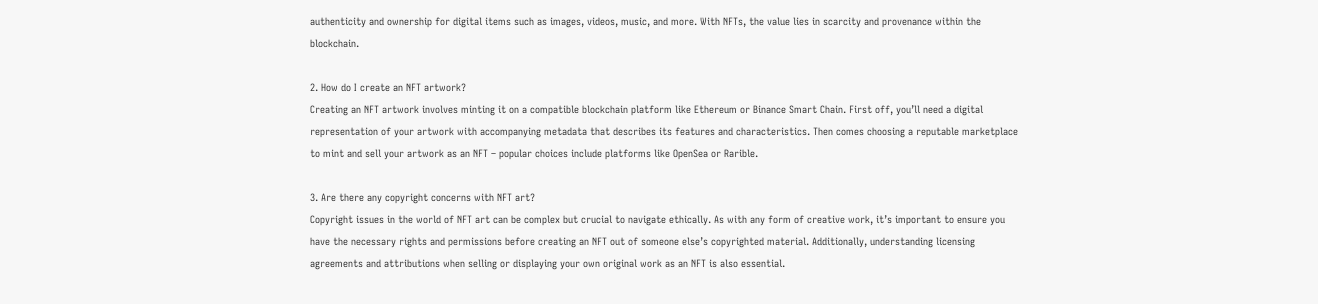authenticity and ownership for digital items such as images, videos, music, and more. With NFTs, the value lies in scarcity and provenance within the blockchain.

2. How do I create an NFT artwork?
Creating an NFT artwork involves minting it on a compatible blockchain platform like Ethereum or Binance Smart Chain. First off, you’ll need a digital representation of your artwork with accompanying metadata that describes its features and characteristics. Then comes choosing a reputable marketplace to mint and sell your artwork as an NFT – popular choices include platforms like OpenSea or Rarible.

3. Are there any copyright concerns with NFT art?
Copyright issues in the world of NFT art can be complex but crucial to navigate ethically. As with any form of creative work, it’s important to ensure you have the necessary rights and permissions before creating an NFT out of someone else’s copyrighted material. Additionally, understanding licensing agreements and attributions when selling or displaying your own original work as an NFT is also essential.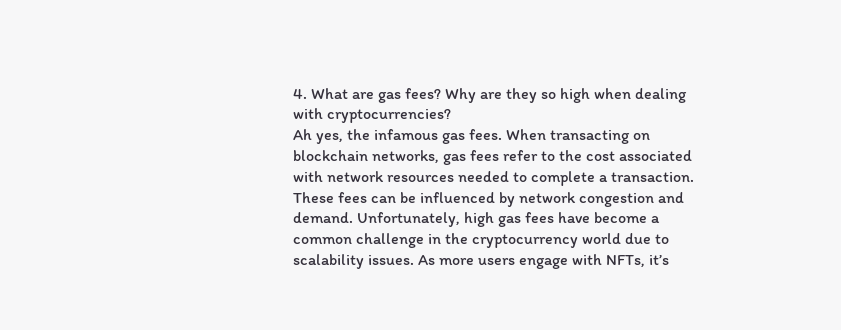4. What are gas fees? Why are they so high when dealing with cryptocurrencies?
Ah yes, the infamous gas fees. When transacting on blockchain networks, gas fees refer to the cost associated with network resources needed to complete a transaction. These fees can be influenced by network congestion and demand. Unfortunately, high gas fees have become a common challenge in the cryptocurrency world due to scalability issues. As more users engage with NFTs, it’s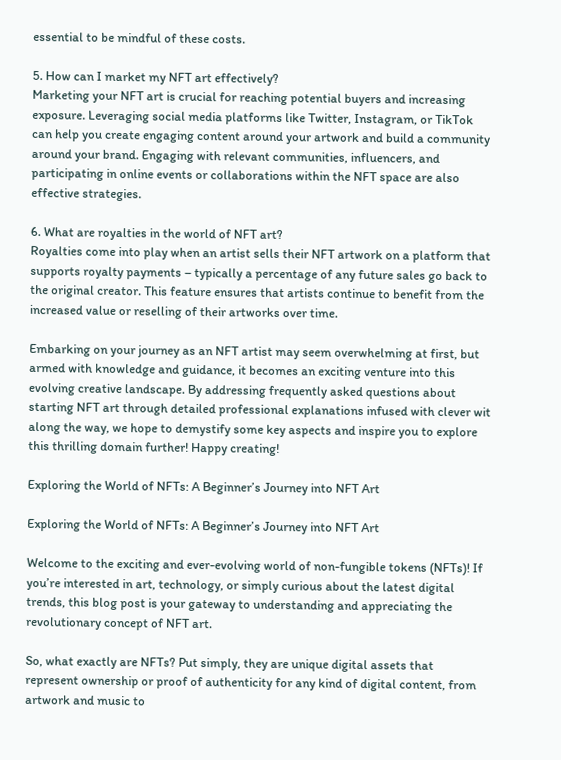essential to be mindful of these costs.

5. How can I market my NFT art effectively?
Marketing your NFT art is crucial for reaching potential buyers and increasing exposure. Leveraging social media platforms like Twitter, Instagram, or TikTok can help you create engaging content around your artwork and build a community around your brand. Engaging with relevant communities, influencers, and participating in online events or collaborations within the NFT space are also effective strategies.

6. What are royalties in the world of NFT art?
Royalties come into play when an artist sells their NFT artwork on a platform that supports royalty payments – typically a percentage of any future sales go back to the original creator. This feature ensures that artists continue to benefit from the increased value or reselling of their artworks over time.

Embarking on your journey as an NFT artist may seem overwhelming at first, but armed with knowledge and guidance, it becomes an exciting venture into this evolving creative landscape. By addressing frequently asked questions about starting NFT art through detailed professional explanations infused with clever wit along the way, we hope to demystify some key aspects and inspire you to explore this thrilling domain further! Happy creating!

Exploring the World of NFTs: A Beginner’s Journey into NFT Art

Exploring the World of NFTs: A Beginner’s Journey into NFT Art

Welcome to the exciting and ever-evolving world of non-fungible tokens (NFTs)! If you’re interested in art, technology, or simply curious about the latest digital trends, this blog post is your gateway to understanding and appreciating the revolutionary concept of NFT art.

So, what exactly are NFTs? Put simply, they are unique digital assets that represent ownership or proof of authenticity for any kind of digital content, from artwork and music to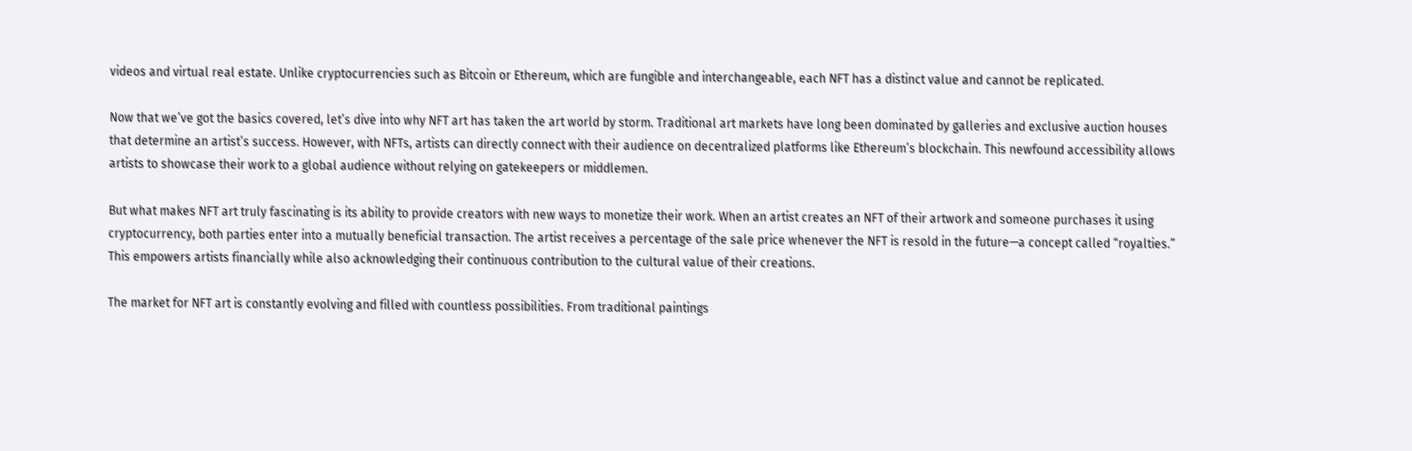videos and virtual real estate. Unlike cryptocurrencies such as Bitcoin or Ethereum, which are fungible and interchangeable, each NFT has a distinct value and cannot be replicated.

Now that we’ve got the basics covered, let’s dive into why NFT art has taken the art world by storm. Traditional art markets have long been dominated by galleries and exclusive auction houses that determine an artist’s success. However, with NFTs, artists can directly connect with their audience on decentralized platforms like Ethereum’s blockchain. This newfound accessibility allows artists to showcase their work to a global audience without relying on gatekeepers or middlemen.

But what makes NFT art truly fascinating is its ability to provide creators with new ways to monetize their work. When an artist creates an NFT of their artwork and someone purchases it using cryptocurrency, both parties enter into a mutually beneficial transaction. The artist receives a percentage of the sale price whenever the NFT is resold in the future—a concept called “royalties.” This empowers artists financially while also acknowledging their continuous contribution to the cultural value of their creations.

The market for NFT art is constantly evolving and filled with countless possibilities. From traditional paintings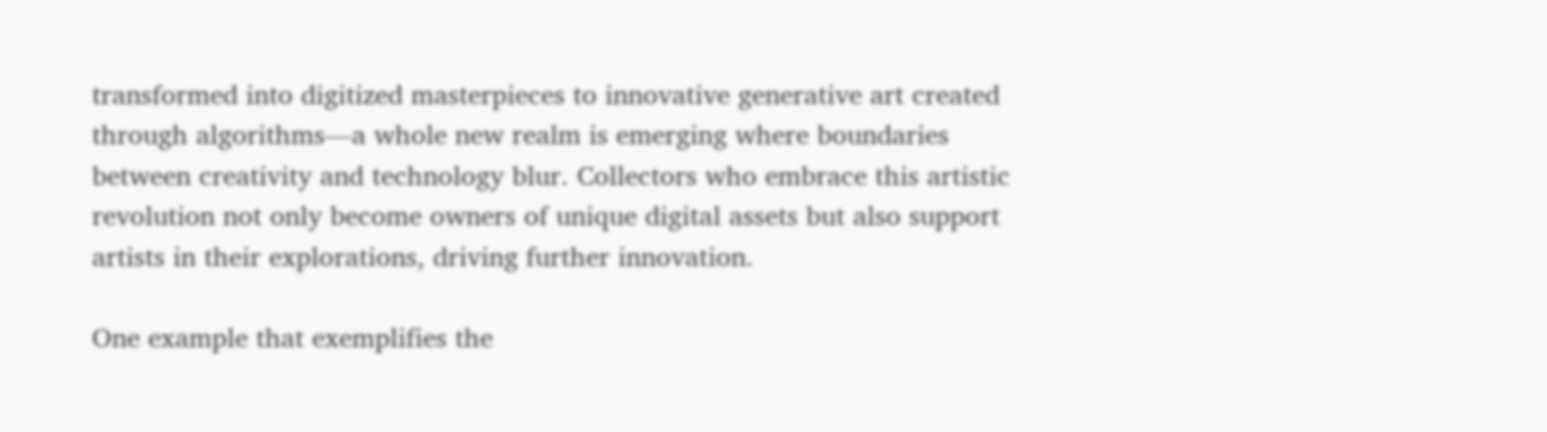transformed into digitized masterpieces to innovative generative art created through algorithms—a whole new realm is emerging where boundaries between creativity and technology blur. Collectors who embrace this artistic revolution not only become owners of unique digital assets but also support artists in their explorations, driving further innovation.

One example that exemplifies the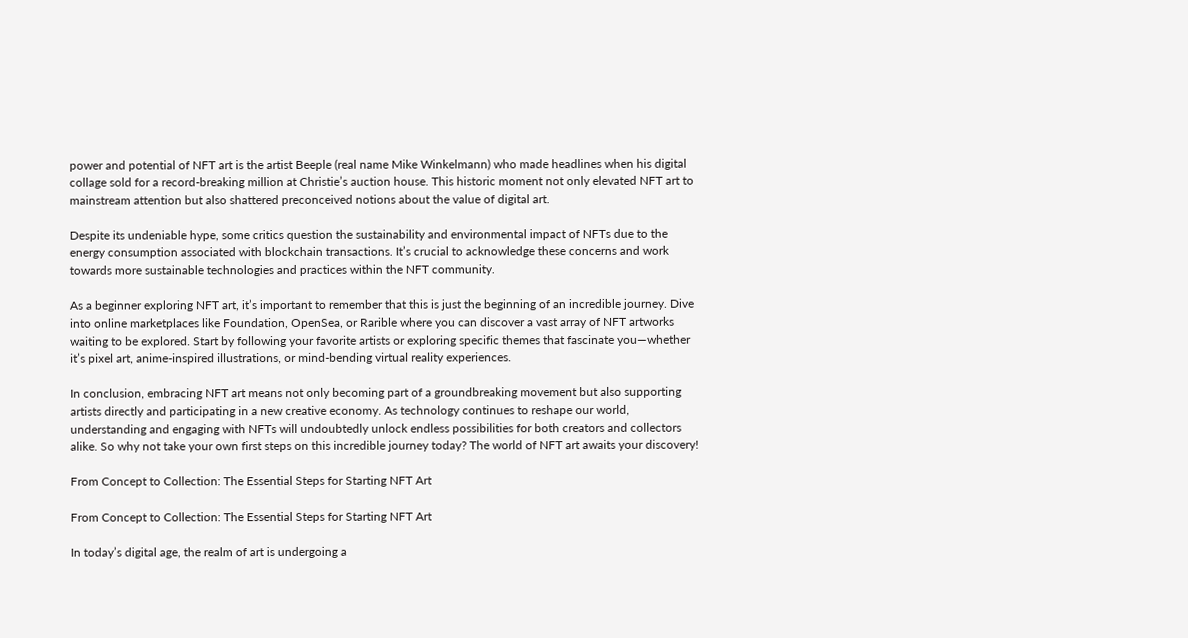power and potential of NFT art is the artist Beeple (real name Mike Winkelmann) who made headlines when his digital collage sold for a record-breaking million at Christie’s auction house. This historic moment not only elevated NFT art to mainstream attention but also shattered preconceived notions about the value of digital art.

Despite its undeniable hype, some critics question the sustainability and environmental impact of NFTs due to the energy consumption associated with blockchain transactions. It’s crucial to acknowledge these concerns and work towards more sustainable technologies and practices within the NFT community.

As a beginner exploring NFT art, it’s important to remember that this is just the beginning of an incredible journey. Dive into online marketplaces like Foundation, OpenSea, or Rarible where you can discover a vast array of NFT artworks waiting to be explored. Start by following your favorite artists or exploring specific themes that fascinate you—whether it’s pixel art, anime-inspired illustrations, or mind-bending virtual reality experiences.

In conclusion, embracing NFT art means not only becoming part of a groundbreaking movement but also supporting artists directly and participating in a new creative economy. As technology continues to reshape our world, understanding and engaging with NFTs will undoubtedly unlock endless possibilities for both creators and collectors alike. So why not take your own first steps on this incredible journey today? The world of NFT art awaits your discovery!

From Concept to Collection: The Essential Steps for Starting NFT Art

From Concept to Collection: The Essential Steps for Starting NFT Art

In today’s digital age, the realm of art is undergoing a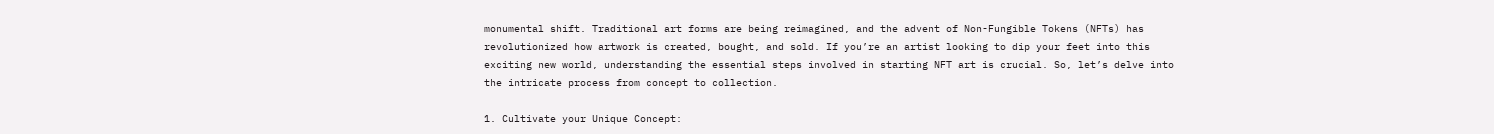monumental shift. Traditional art forms are being reimagined, and the advent of Non-Fungible Tokens (NFTs) has revolutionized how artwork is created, bought, and sold. If you’re an artist looking to dip your feet into this exciting new world, understanding the essential steps involved in starting NFT art is crucial. So, let’s delve into the intricate process from concept to collection.

1. Cultivate your Unique Concept: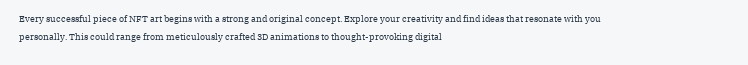Every successful piece of NFT art begins with a strong and original concept. Explore your creativity and find ideas that resonate with you personally. This could range from meticulously crafted 3D animations to thought-provoking digital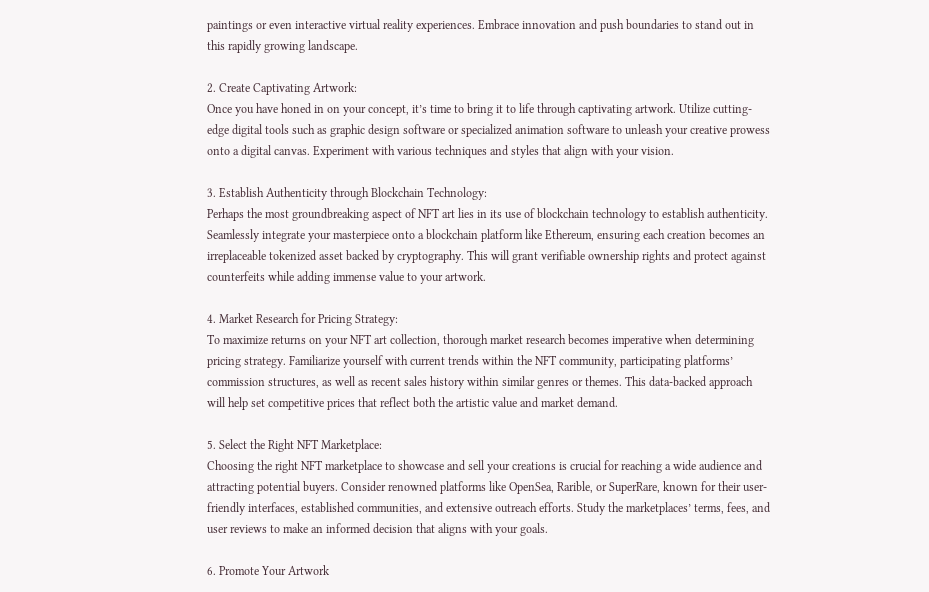paintings or even interactive virtual reality experiences. Embrace innovation and push boundaries to stand out in this rapidly growing landscape.

2. Create Captivating Artwork:
Once you have honed in on your concept, it’s time to bring it to life through captivating artwork. Utilize cutting-edge digital tools such as graphic design software or specialized animation software to unleash your creative prowess onto a digital canvas. Experiment with various techniques and styles that align with your vision.

3. Establish Authenticity through Blockchain Technology:
Perhaps the most groundbreaking aspect of NFT art lies in its use of blockchain technology to establish authenticity. Seamlessly integrate your masterpiece onto a blockchain platform like Ethereum, ensuring each creation becomes an irreplaceable tokenized asset backed by cryptography. This will grant verifiable ownership rights and protect against counterfeits while adding immense value to your artwork.

4. Market Research for Pricing Strategy:
To maximize returns on your NFT art collection, thorough market research becomes imperative when determining pricing strategy. Familiarize yourself with current trends within the NFT community, participating platforms’ commission structures, as well as recent sales history within similar genres or themes. This data-backed approach will help set competitive prices that reflect both the artistic value and market demand.

5. Select the Right NFT Marketplace:
Choosing the right NFT marketplace to showcase and sell your creations is crucial for reaching a wide audience and attracting potential buyers. Consider renowned platforms like OpenSea, Rarible, or SuperRare, known for their user-friendly interfaces, established communities, and extensive outreach efforts. Study the marketplaces’ terms, fees, and user reviews to make an informed decision that aligns with your goals.

6. Promote Your Artwork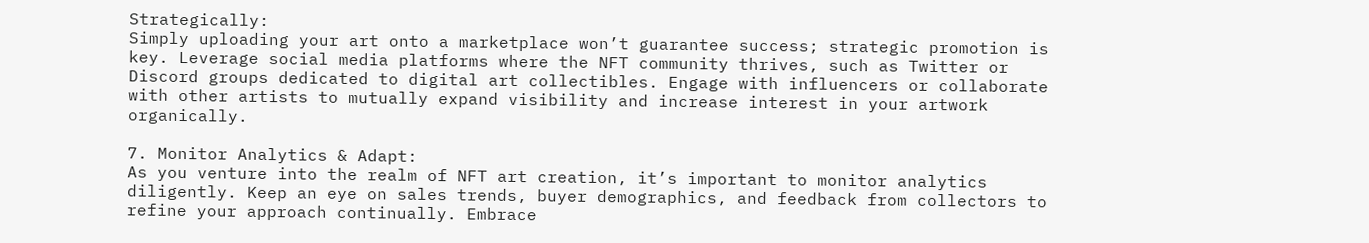Strategically:
Simply uploading your art onto a marketplace won’t guarantee success; strategic promotion is key. Leverage social media platforms where the NFT community thrives, such as Twitter or Discord groups dedicated to digital art collectibles. Engage with influencers or collaborate with other artists to mutually expand visibility and increase interest in your artwork organically.

7. Monitor Analytics & Adapt:
As you venture into the realm of NFT art creation, it’s important to monitor analytics diligently. Keep an eye on sales trends, buyer demographics, and feedback from collectors to refine your approach continually. Embrace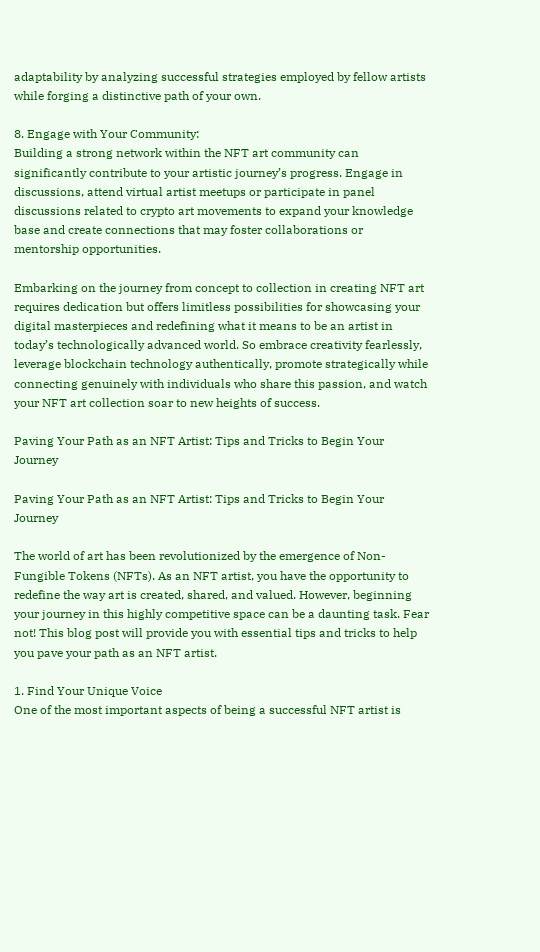adaptability by analyzing successful strategies employed by fellow artists while forging a distinctive path of your own.

8. Engage with Your Community:
Building a strong network within the NFT art community can significantly contribute to your artistic journey’s progress. Engage in discussions, attend virtual artist meetups or participate in panel discussions related to crypto art movements to expand your knowledge base and create connections that may foster collaborations or mentorship opportunities.

Embarking on the journey from concept to collection in creating NFT art requires dedication but offers limitless possibilities for showcasing your digital masterpieces and redefining what it means to be an artist in today’s technologically advanced world. So embrace creativity fearlessly, leverage blockchain technology authentically, promote strategically while connecting genuinely with individuals who share this passion, and watch your NFT art collection soar to new heights of success.

Paving Your Path as an NFT Artist: Tips and Tricks to Begin Your Journey

Paving Your Path as an NFT Artist: Tips and Tricks to Begin Your Journey

The world of art has been revolutionized by the emergence of Non-Fungible Tokens (NFTs). As an NFT artist, you have the opportunity to redefine the way art is created, shared, and valued. However, beginning your journey in this highly competitive space can be a daunting task. Fear not! This blog post will provide you with essential tips and tricks to help you pave your path as an NFT artist.

1. Find Your Unique Voice
One of the most important aspects of being a successful NFT artist is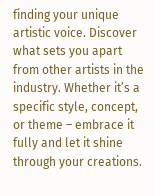finding your unique artistic voice. Discover what sets you apart from other artists in the industry. Whether it’s a specific style, concept, or theme – embrace it fully and let it shine through your creations.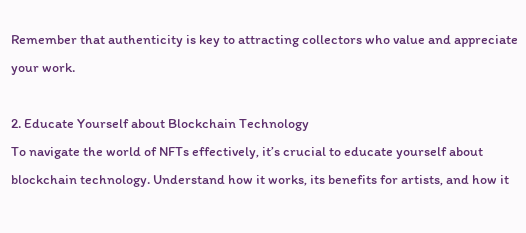Remember that authenticity is key to attracting collectors who value and appreciate your work.

2. Educate Yourself about Blockchain Technology
To navigate the world of NFTs effectively, it’s crucial to educate yourself about blockchain technology. Understand how it works, its benefits for artists, and how it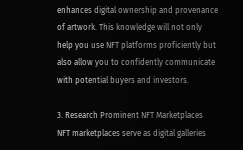enhances digital ownership and provenance of artwork. This knowledge will not only help you use NFT platforms proficiently but also allow you to confidently communicate with potential buyers and investors.

3. Research Prominent NFT Marketplaces
NFT marketplaces serve as digital galleries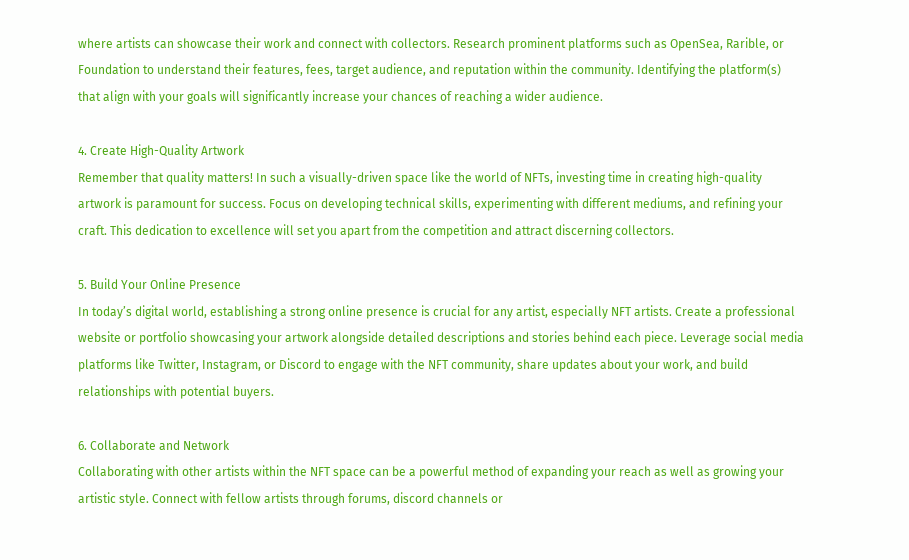where artists can showcase their work and connect with collectors. Research prominent platforms such as OpenSea, Rarible, or Foundation to understand their features, fees, target audience, and reputation within the community. Identifying the platform(s) that align with your goals will significantly increase your chances of reaching a wider audience.

4. Create High-Quality Artwork
Remember that quality matters! In such a visually-driven space like the world of NFTs, investing time in creating high-quality artwork is paramount for success. Focus on developing technical skills, experimenting with different mediums, and refining your craft. This dedication to excellence will set you apart from the competition and attract discerning collectors.

5. Build Your Online Presence
In today’s digital world, establishing a strong online presence is crucial for any artist, especially NFT artists. Create a professional website or portfolio showcasing your artwork alongside detailed descriptions and stories behind each piece. Leverage social media platforms like Twitter, Instagram, or Discord to engage with the NFT community, share updates about your work, and build relationships with potential buyers.

6. Collaborate and Network
Collaborating with other artists within the NFT space can be a powerful method of expanding your reach as well as growing your artistic style. Connect with fellow artists through forums, discord channels or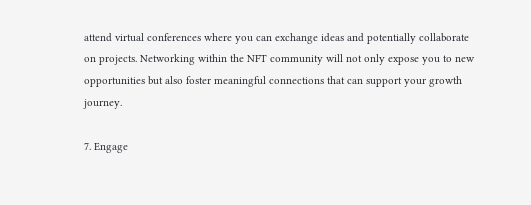attend virtual conferences where you can exchange ideas and potentially collaborate on projects. Networking within the NFT community will not only expose you to new opportunities but also foster meaningful connections that can support your growth journey.

7. Engage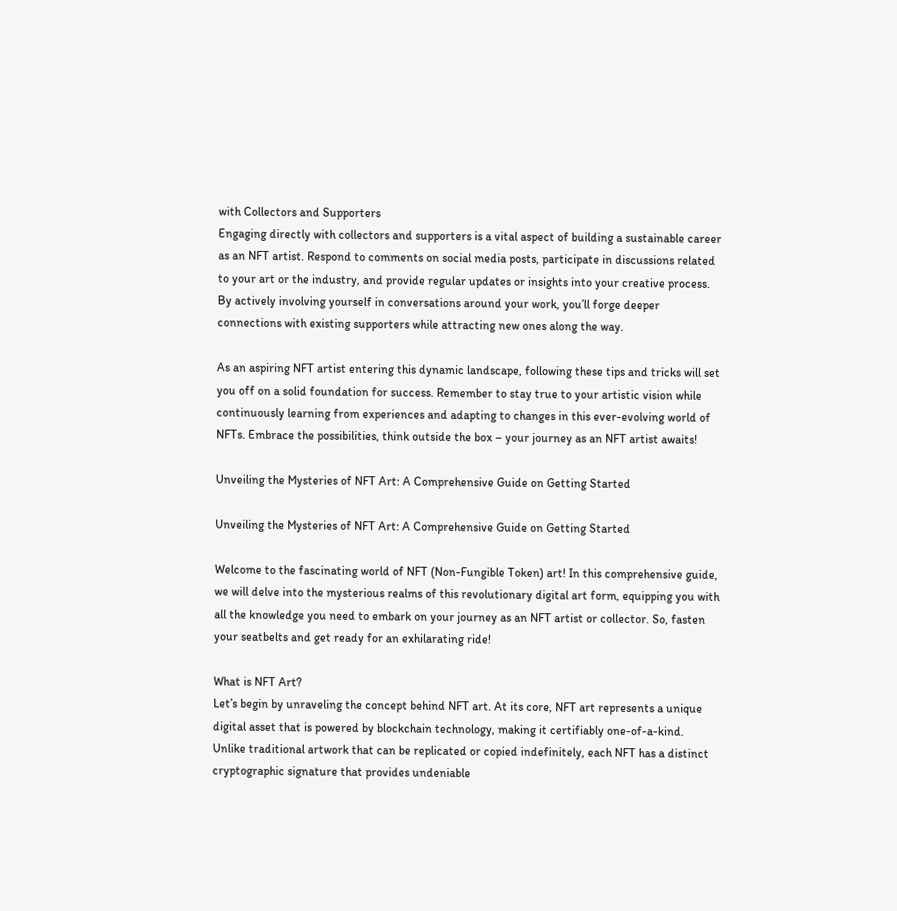with Collectors and Supporters
Engaging directly with collectors and supporters is a vital aspect of building a sustainable career as an NFT artist. Respond to comments on social media posts, participate in discussions related to your art or the industry, and provide regular updates or insights into your creative process. By actively involving yourself in conversations around your work, you’ll forge deeper connections with existing supporters while attracting new ones along the way.

As an aspiring NFT artist entering this dynamic landscape, following these tips and tricks will set you off on a solid foundation for success. Remember to stay true to your artistic vision while continuously learning from experiences and adapting to changes in this ever-evolving world of NFTs. Embrace the possibilities, think outside the box – your journey as an NFT artist awaits!

Unveiling the Mysteries of NFT Art: A Comprehensive Guide on Getting Started

Unveiling the Mysteries of NFT Art: A Comprehensive Guide on Getting Started

Welcome to the fascinating world of NFT (Non-Fungible Token) art! In this comprehensive guide, we will delve into the mysterious realms of this revolutionary digital art form, equipping you with all the knowledge you need to embark on your journey as an NFT artist or collector. So, fasten your seatbelts and get ready for an exhilarating ride!

What is NFT Art?
Let’s begin by unraveling the concept behind NFT art. At its core, NFT art represents a unique digital asset that is powered by blockchain technology, making it certifiably one-of-a-kind. Unlike traditional artwork that can be replicated or copied indefinitely, each NFT has a distinct cryptographic signature that provides undeniable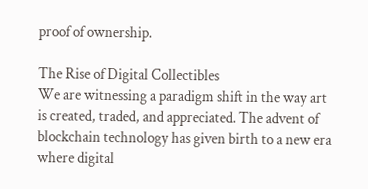proof of ownership.

The Rise of Digital Collectibles
We are witnessing a paradigm shift in the way art is created, traded, and appreciated. The advent of blockchain technology has given birth to a new era where digital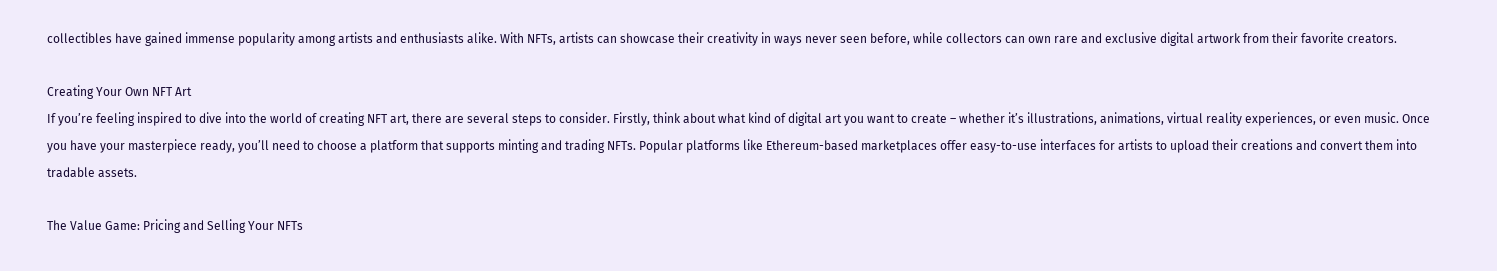collectibles have gained immense popularity among artists and enthusiasts alike. With NFTs, artists can showcase their creativity in ways never seen before, while collectors can own rare and exclusive digital artwork from their favorite creators.

Creating Your Own NFT Art
If you’re feeling inspired to dive into the world of creating NFT art, there are several steps to consider. Firstly, think about what kind of digital art you want to create – whether it’s illustrations, animations, virtual reality experiences, or even music. Once you have your masterpiece ready, you’ll need to choose a platform that supports minting and trading NFTs. Popular platforms like Ethereum-based marketplaces offer easy-to-use interfaces for artists to upload their creations and convert them into tradable assets.

The Value Game: Pricing and Selling Your NFTs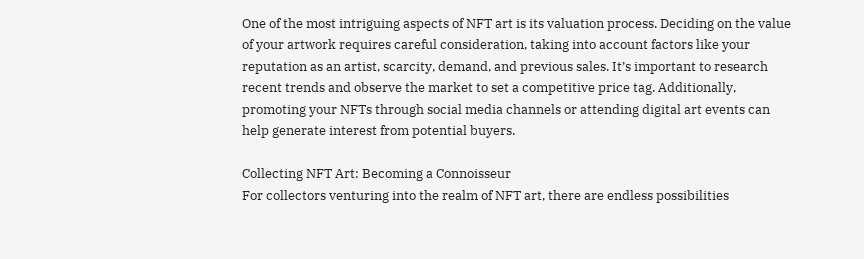One of the most intriguing aspects of NFT art is its valuation process. Deciding on the value of your artwork requires careful consideration, taking into account factors like your reputation as an artist, scarcity, demand, and previous sales. It’s important to research recent trends and observe the market to set a competitive price tag. Additionally, promoting your NFTs through social media channels or attending digital art events can help generate interest from potential buyers.

Collecting NFT Art: Becoming a Connoisseur
For collectors venturing into the realm of NFT art, there are endless possibilities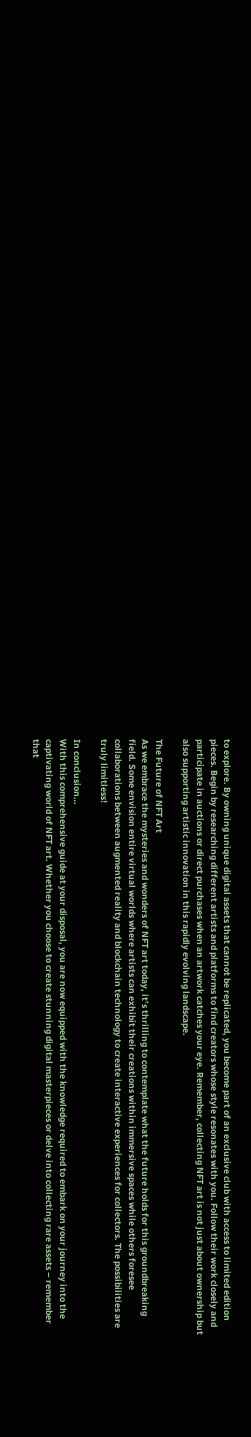to explore. By owning unique digital assets that cannot be replicated, you become part of an exclusive club with access to limited edition pieces. Begin by researching different artists and platforms to find creators whose style resonates with you. Follow their work closely and participate in auctions or direct purchases when an artwork catches your eye. Remember, collecting NFT art is not just about ownership but also supporting artistic innovation in this rapidly evolving landscape.

The Future of NFT Art
As we embrace the mysteries and wonders of NFT art today, it’s thrilling to contemplate what the future holds for this groundbreaking field. Some envision entire virtual worlds where artists can exhibit their creations within immersive spaces while others foresee collaborations between augmented reality and blockchain technology to create interactive experiences for collectors. The possibilities are truly limitless!

In conclusion…
With this comprehensive guide at your disposal, you are now equipped with the knowledge required to embark on your journey into the captivating world of NFT art. Whether you choose to create stunning digital masterpieces or delve into collecting rare assets – remember that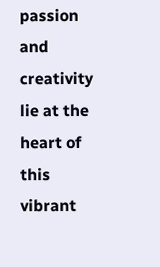passion and creativity lie at the heart of this vibrant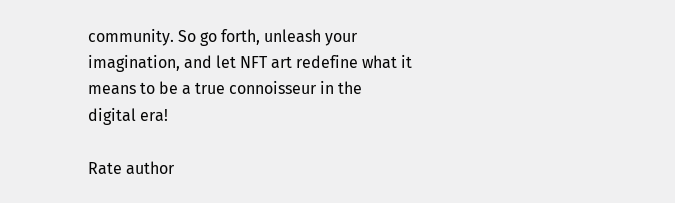community. So go forth, unleash your imagination, and let NFT art redefine what it means to be a true connoisseur in the digital era!

Rate author